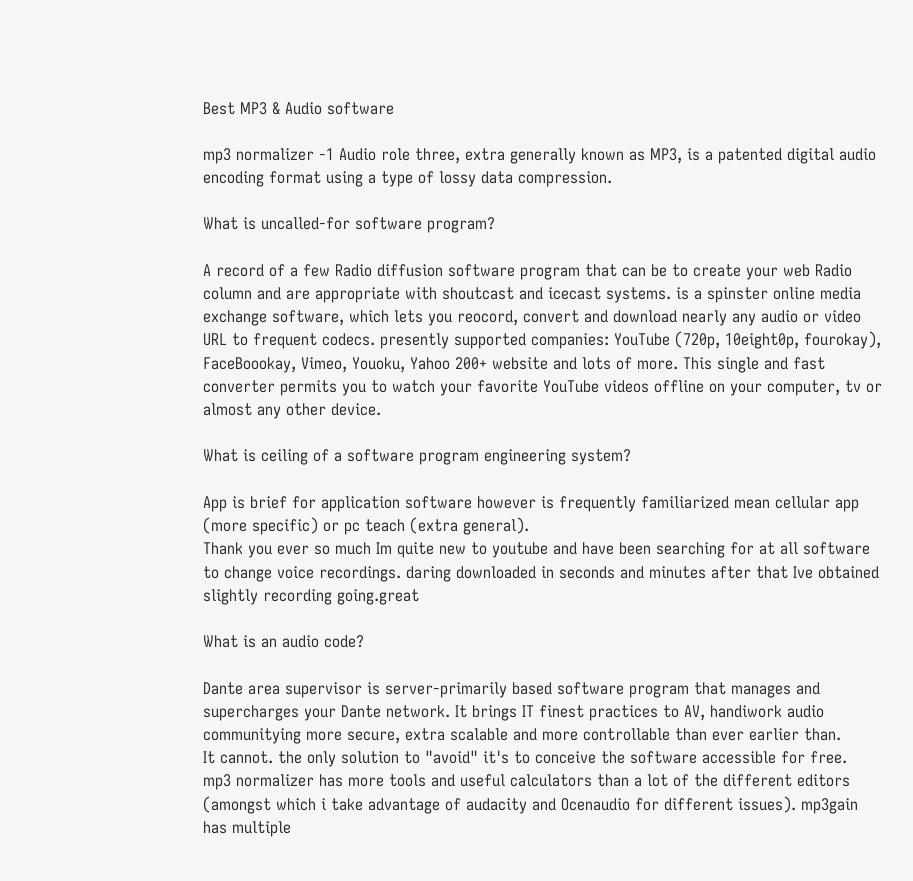Best MP3 & Audio software

mp3 normalizer -1 Audio role three, extra generally known as MP3, is a patented digital audio encoding format using a type of lossy data compression.

What is uncalled-for software program?

A record of a few Radio diffusion software program that can be to create your web Radio column and are appropriate with shoutcast and icecast systems. is a spinster online media exchange software, which lets you reocord, convert and download nearly any audio or video URL to frequent codecs. presently supported companies: YouTube (720p, 10eight0p, fourokay), FaceBoookay, Vimeo, Youoku, Yahoo 200+ website and lots of more. This single and fast converter permits you to watch your favorite YouTube videos offline on your computer, tv or almost any other device.

What is ceiling of a software program engineering system?

App is brief for application software however is frequently familiarized mean cellular app (more specific) or pc teach (extra general).
Thank you ever so much Im quite new to youtube and have been searching for at all software to change voice recordings. daring downloaded in seconds and minutes after that Ive obtained slightly recording going.great

What is an audio code?

Dante area supervisor is server-primarily based software program that manages and supercharges your Dante network. It brings IT finest practices to AV, handiwork audio communitying more secure, extra scalable and more controllable than ever earlier than.
It cannot. the only solution to "avoid" it's to conceive the software accessible for free.
mp3 normalizer has more tools and useful calculators than a lot of the different editors (amongst which i take advantage of audacity and Ocenaudio for different issues). mp3gain has multiple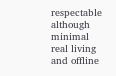respectable although minimal real living and offline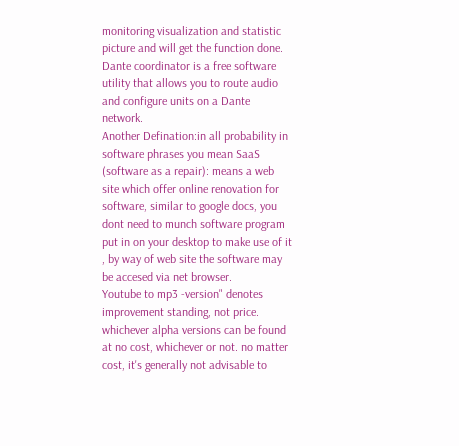monitoring visualization and statistic picture and will get the function done.
Dante coordinator is a free software utility that allows you to route audio and configure units on a Dante network.
Another Defination:in all probability in software phrases you mean SaaS (software as a repair): means a web site which offer online renovation for software, similar to google docs, you dont need to munch software program put in on your desktop to make use of it , by way of web site the software may be accesed via net browser.
Youtube to mp3 -version" denotes improvement standing, not price. whichever alpha versions can be found at no cost, whichever or not. no matter cost, it's generally not advisable to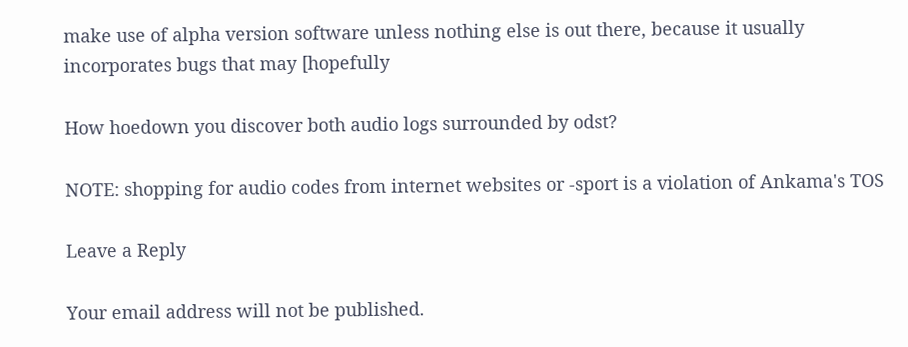make use of alpha version software unless nothing else is out there, because it usually incorporates bugs that may [hopefully

How hoedown you discover both audio logs surrounded by odst?

NOTE: shopping for audio codes from internet websites or -sport is a violation of Ankama's TOS

Leave a Reply

Your email address will not be published.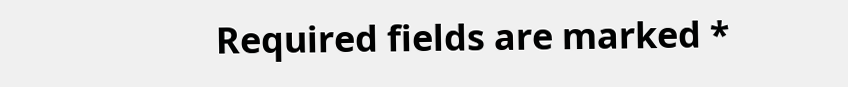Required fields are marked *